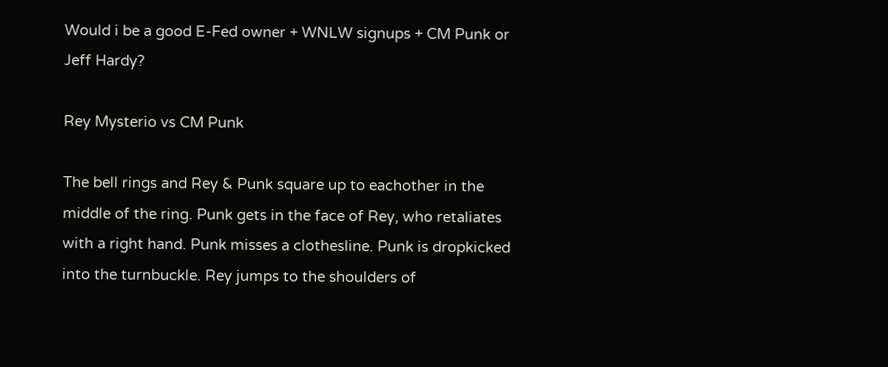Would i be a good E-Fed owner + WNLW signups + CM Punk or Jeff Hardy?

Rey Mysterio vs CM Punk

The bell rings and Rey & Punk square up to eachother in the middle of the ring. Punk gets in the face of Rey, who retaliates with a right hand. Punk misses a clothesline. Punk is dropkicked into the turnbuckle. Rey jumps to the shoulders of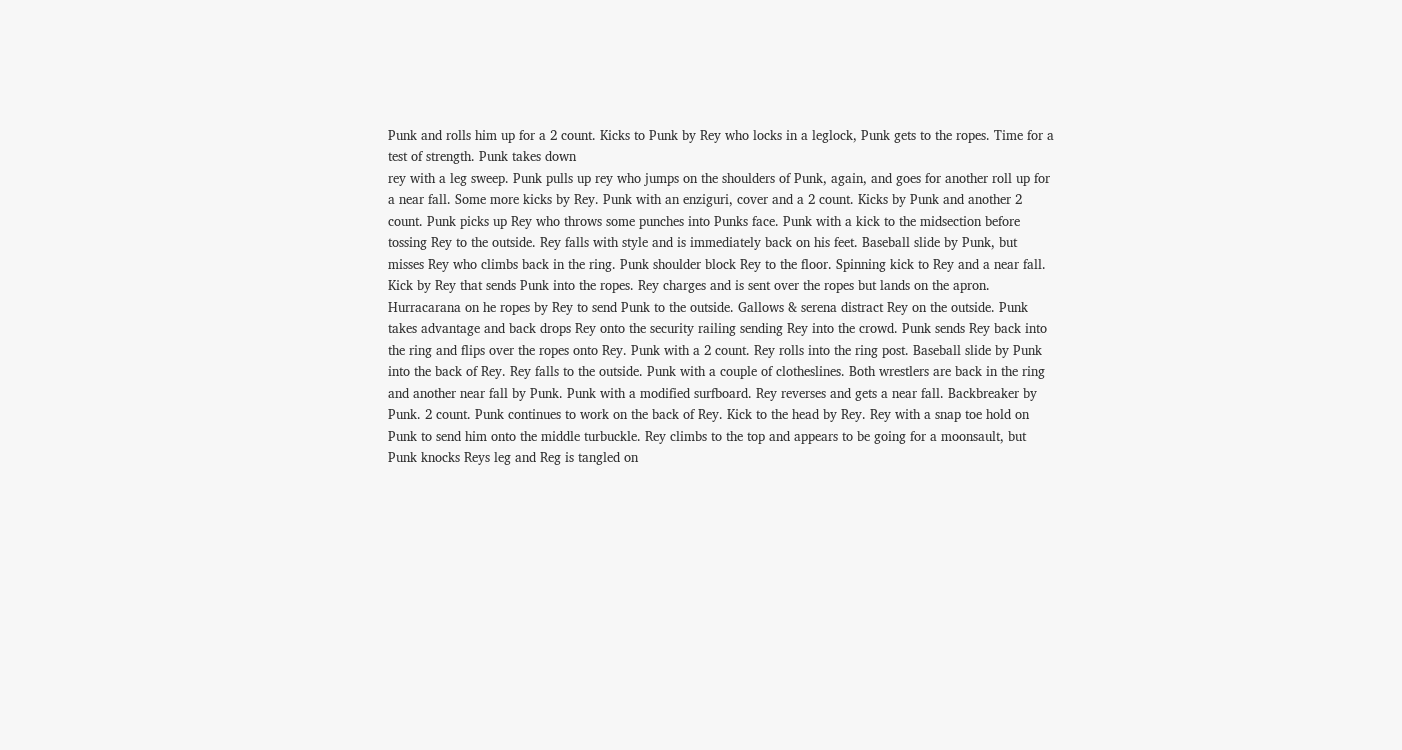Punk and rolls him up for a 2 count. Kicks to Punk by Rey who locks in a leglock, Punk gets to the ropes. Time for a test of strength. Punk takes down
rey with a leg sweep. Punk pulls up rey who jumps on the shoulders of Punk, again, and goes for another roll up for a near fall. Some more kicks by Rey. Punk with an enziguri, cover and a 2 count. Kicks by Punk and another 2 count. Punk picks up Rey who throws some punches into Punks face. Punk with a kick to the midsection before tossing Rey to the outside. Rey falls with style and is immediately back on his feet. Baseball slide by Punk, but misses Rey who climbs back in the ring. Punk shoulder block Rey to the floor. Spinning kick to Rey and a near fall. Kick by Rey that sends Punk into the ropes. Rey charges and is sent over the ropes but lands on the apron. Hurracarana on he ropes by Rey to send Punk to the outside. Gallows & serena distract Rey on the outside. Punk takes advantage and back drops Rey onto the security railing sending Rey into the crowd. Punk sends Rey back into the ring and flips over the ropes onto Rey. Punk with a 2 count. Rey rolls into the ring post. Baseball slide by Punk into the back of Rey. Rey falls to the outside. Punk with a couple of clotheslines. Both wrestlers are back in the ring and another near fall by Punk. Punk with a modified surfboard. Rey reverses and gets a near fall. Backbreaker by Punk. 2 count. Punk continues to work on the back of Rey. Kick to the head by Rey. Rey with a snap toe hold on Punk to send him onto the middle turbuckle. Rey climbs to the top and appears to be going for a moonsault, but Punk knocks Reys leg and Reg is tangled on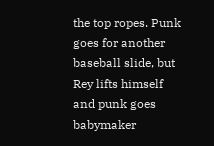the top ropes. Punk goes for another baseball slide, but Rey lifts himself and punk goes babymaker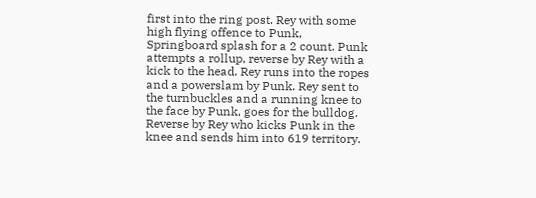first into the ring post. Rey with some high flying offence to Punk, Springboard splash for a 2 count. Punk attempts a rollup, reverse by Rey with a kick to the head. Rey runs into the ropes and a powerslam by Punk. Rey sent to the turnbuckles and a running knee to the face by Punk, goes for the bulldog. Reverse by Rey who kicks Punk in the knee and sends him into 619 territory.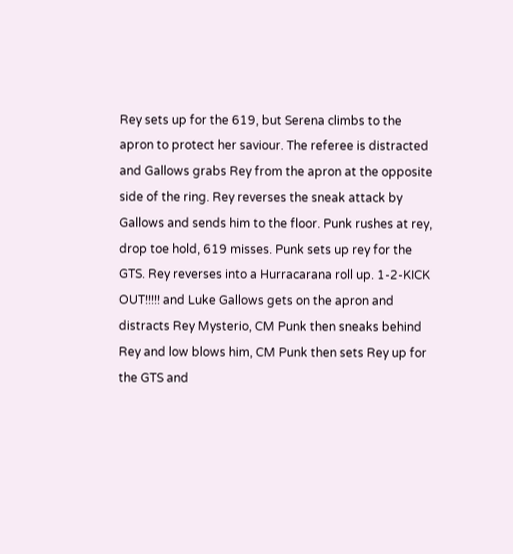Rey sets up for the 619, but Serena climbs to the apron to protect her saviour. The referee is distracted and Gallows grabs Rey from the apron at the opposite side of the ring. Rey reverses the sneak attack by Gallows and sends him to the floor. Punk rushes at rey, drop toe hold, 619 misses. Punk sets up rey for the GTS. Rey reverses into a Hurracarana roll up. 1-2-KICK OUT!!!!! and Luke Gallows gets on the apron and distracts Rey Mysterio, CM Punk then sneaks behind Rey and low blows him, CM Punk then sets Rey up for the GTS and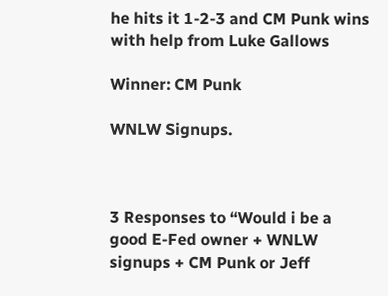he hits it 1-2-3 and CM Punk wins with help from Luke Gallows

Winner: CM Punk

WNLW Signups.



3 Responses to “Would i be a good E-Fed owner + WNLW signups + CM Punk or Jeff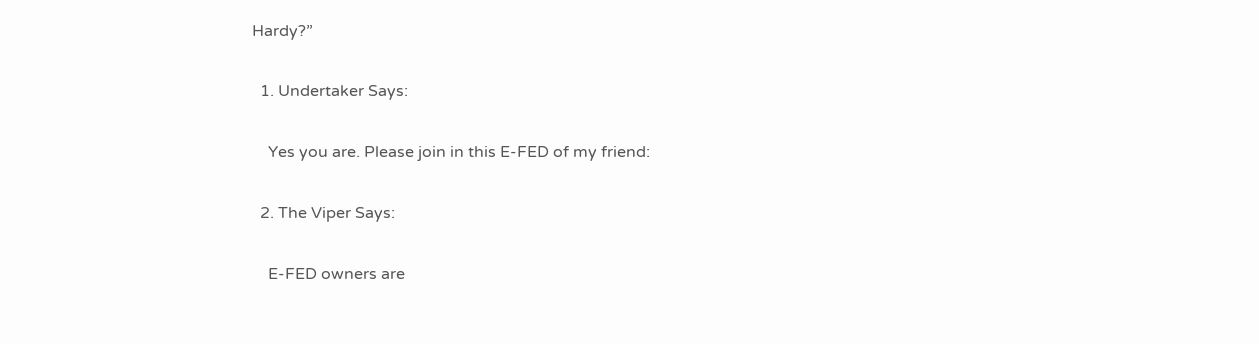Hardy?”

  1. Undertaker Says:

    Yes you are. Please join in this E-FED of my friend:

  2. The Viper Says:

    E-FED owners are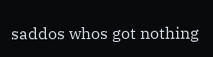saddos whos got nothing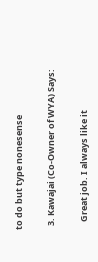to do but type nonesense

  3. Kawajai (Co-Owner of WYA) Says:

    Great job. I always like it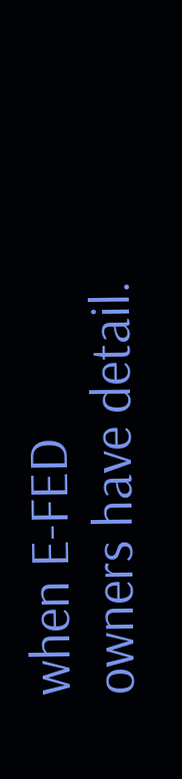when E-FED owners have detail.